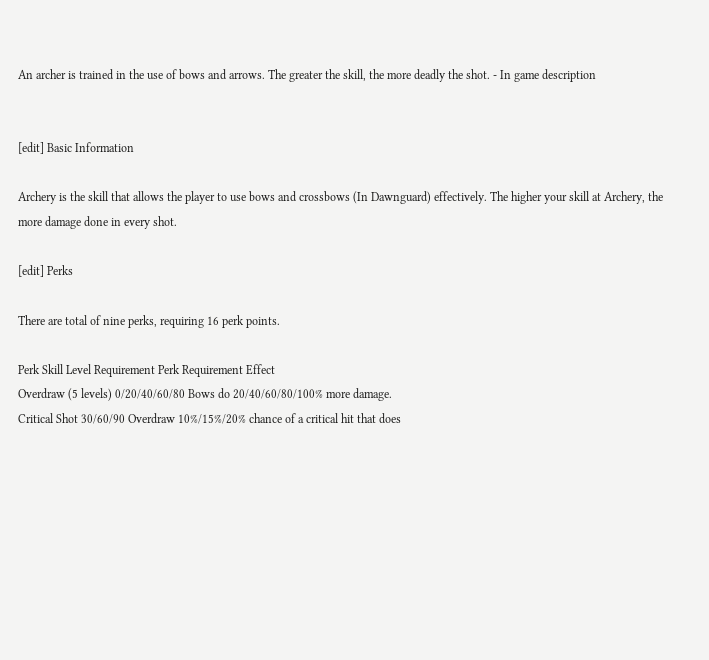An archer is trained in the use of bows and arrows. The greater the skill, the more deadly the shot. - In game description


[edit] Basic Information

Archery is the skill that allows the player to use bows and crossbows (In Dawnguard) effectively. The higher your skill at Archery, the more damage done in every shot.

[edit] Perks

There are total of nine perks, requiring 16 perk points.

Perk Skill Level Requirement Perk Requirement Effect
Overdraw (5 levels) 0/20/40/60/80 Bows do 20/40/60/80/100% more damage.
Critical Shot 30/60/90 Overdraw 10%/15%/20% chance of a critical hit that does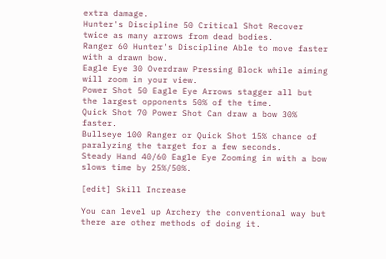extra damage.
Hunter's Discipline 50 Critical Shot Recover twice as many arrows from dead bodies.
Ranger 60 Hunter's Discipline Able to move faster with a drawn bow.
Eagle Eye 30 Overdraw Pressing Block while aiming will zoom in your view.
Power Shot 50 Eagle Eye Arrows stagger all but the largest opponents 50% of the time.
Quick Shot 70 Power Shot Can draw a bow 30% faster.
Bullseye 100 Ranger or Quick Shot 15% chance of paralyzing the target for a few seconds.
Steady Hand 40/60 Eagle Eye Zooming in with a bow slows time by 25%/50%.

[edit] Skill Increase

You can level up Archery the conventional way but there are other methods of doing it.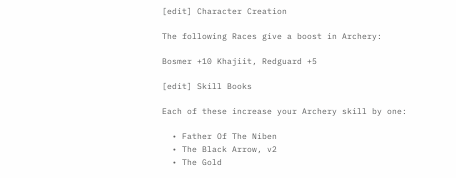[edit] Character Creation

The following Races give a boost in Archery:

Bosmer +10 Khajiit, Redguard +5

[edit] Skill Books

Each of these increase your Archery skill by one:

  • Father Of The Niben
  • The Black Arrow, v2
  • The Gold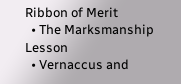Ribbon of Merit
  • The Marksmanship Lesson
  • Vernaccus and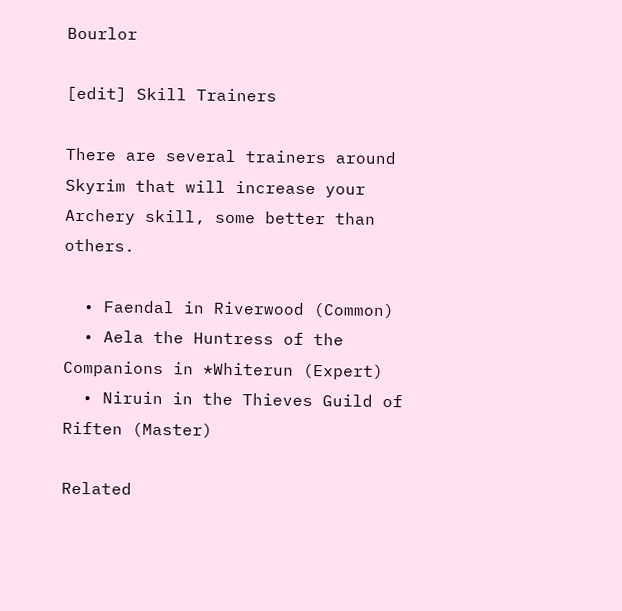Bourlor

[edit] Skill Trainers

There are several trainers around Skyrim that will increase your Archery skill, some better than others.

  • Faendal in Riverwood (Common)
  • Aela the Huntress of the Companions in *Whiterun (Expert)
  • Niruin in the Thieves Guild of Riften (Master)

Related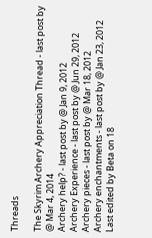Threads

The Skyrim Archery Appreciation Thread - last post by @ Mar 4, 2014
Archery help? - last post by @ Jan 9, 2012
Archery Experience - last post by @ Jun 29, 2012
Archery pieces - last post by @ Mar 18, 2012
Archery enchantments - last post by @ Jan 23, 2012
Last edited by Beta on 18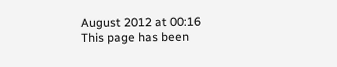August 2012 at 00:16
This page has been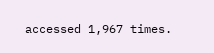accessed 1,967 times.